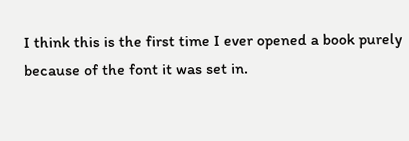I think this is the first time I ever opened a book purely because of the font it was set in.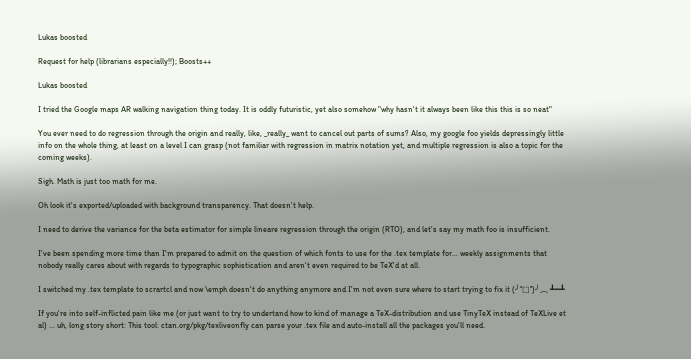Lukas boosted

Request for help (librarians especially!!); Boosts++

Lukas boosted

I tried the Google maps AR walking navigation thing today. It is oddly futuristic, yet also somehow "why hasn't it always been like this this is so neat"

You ever need to do regression through the origin and really, like, _really_ want to cancel out parts of sums? Also, my google foo yields depressingly little info on the whole thing, at least on a level I can grasp (not familiar with regression in matrix notation yet, and multiple regression is also a topic for the coming weeks).

Sigh. Math is just too math for me.

Oh look it's exported/uploaded with background transparency. That doesn't help.

I need to derive the variance for the beta estimator for simple lineare regression through the origin (RTO), and let's say my math foo is insufficient.

I've been spending more time than I'm prepared to admit on the question of which fonts to use for the .tex template for… weekly assignments that nobody really cares about with regards to typographic sophistication and aren't even required to be TeX'd at all.

I switched my .tex template to scrartcl and now \emph doesn't do anything anymore and I'm not even sure where to start trying to fix it (╯°□°)╯︵ ┻━┻

If you're into self-inflicted pain like me (or just want to try to undertand how to kind of manage a TeX-distribution and use TinyTeX instead of TeXLive et al) … uh, long story short: This tool: ctan.org/pkg/texliveonfly can parse your .tex file and auto-install all the packages you'll need.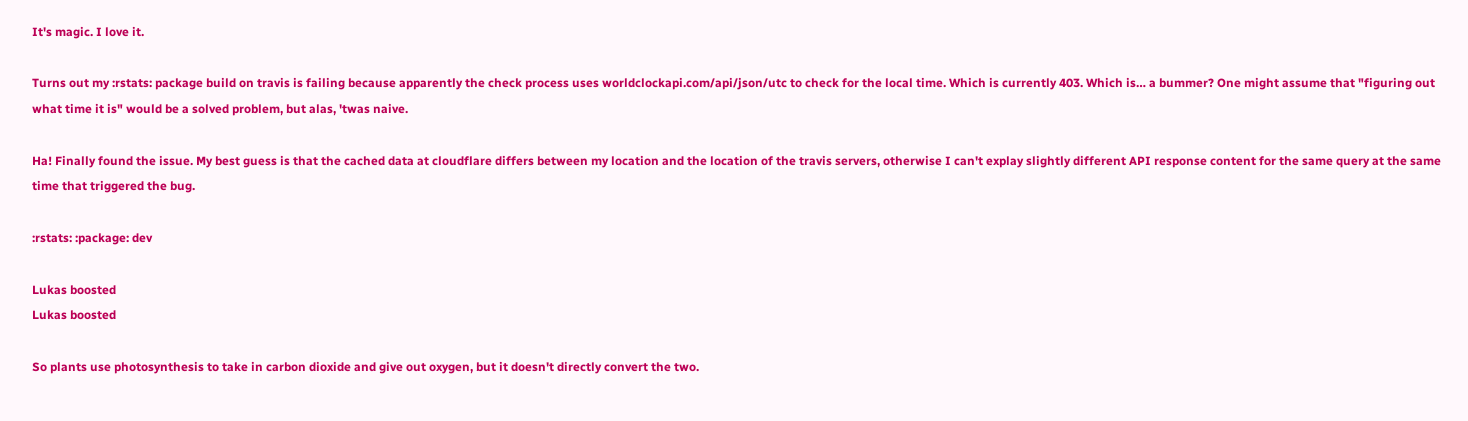It's magic. I love it.

Turns out my :rstats: package build on travis is failing because apparently the check process uses worldclockapi.com/api/json/utc to check for the local time. Which is currently 403. Which is… a bummer? One might assume that "figuring out what time it is" would be a solved problem, but alas, 'twas naive.

Ha! Finally found the issue. My best guess is that the cached data at cloudflare differs between my location and the location of the travis servers, otherwise I can't explay slightly different API response content for the same query at the same time that triggered the bug.

:rstats: :package: dev

Lukas boosted
Lukas boosted

So plants use photosynthesis to take in carbon dioxide and give out oxygen, but it doesn't directly convert the two.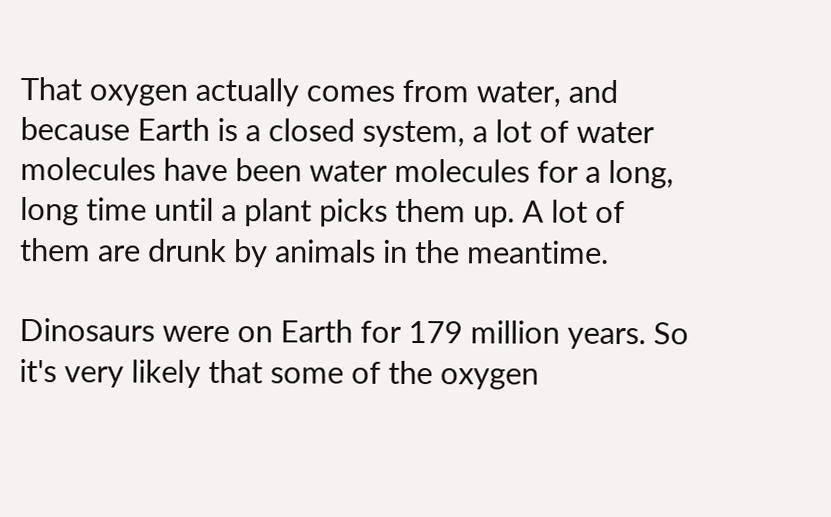That oxygen actually comes from water, and because Earth is a closed system, a lot of water molecules have been water molecules for a long, long time until a plant picks them up. A lot of them are drunk by animals in the meantime.

Dinosaurs were on Earth for 179 million years. So it's very likely that some of the oxygen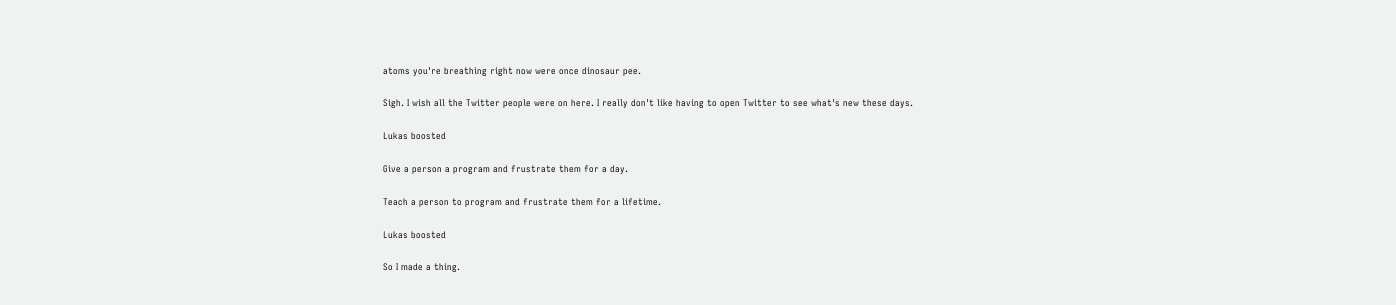atoms you're breathing right now were once dinosaur pee.

Sigh. I wish all the Twitter people were on here. I really don't like having to open Twitter to see what's new these days.

Lukas boosted

Give a person a program and frustrate them for a day.

Teach a person to program and frustrate them for a lifetime.

Lukas boosted

So I made a thing.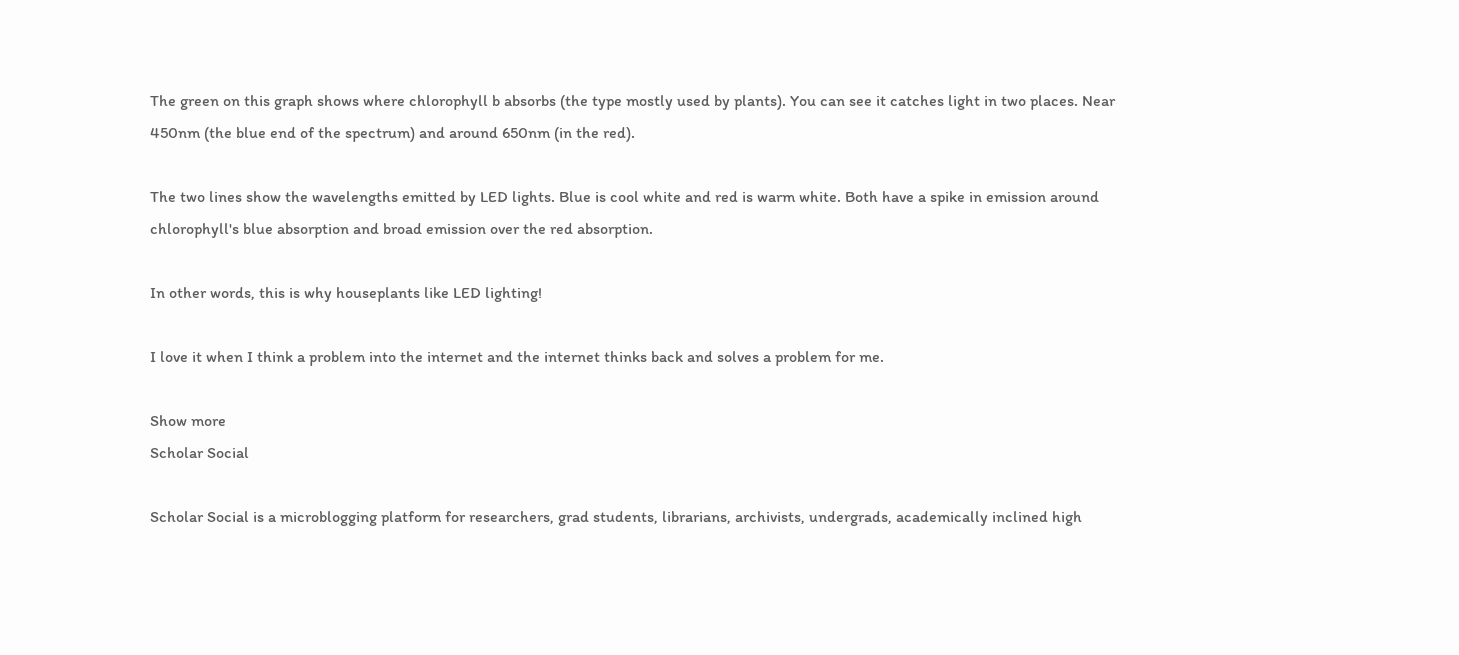The green on this graph shows where chlorophyll b absorbs (the type mostly used by plants). You can see it catches light in two places. Near 450nm (the blue end of the spectrum) and around 650nm (in the red).

The two lines show the wavelengths emitted by LED lights. Blue is cool white and red is warm white. Both have a spike in emission around chlorophyll's blue absorption and broad emission over the red absorption.

In other words, this is why houseplants like LED lighting!

I love it when I think a problem into the internet and the internet thinks back and solves a problem for me.

Show more
Scholar Social

Scholar Social is a microblogging platform for researchers, grad students, librarians, archivists, undergrads, academically inclined high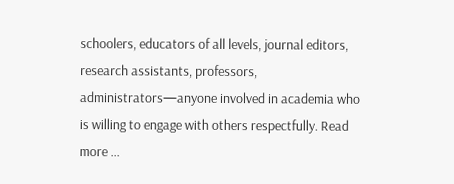schoolers, educators of all levels, journal editors, research assistants, professors, administrators—anyone involved in academia who is willing to engage with others respectfully. Read more ...